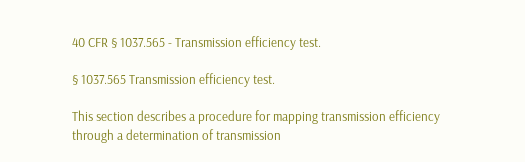40 CFR § 1037.565 - Transmission efficiency test.

§ 1037.565 Transmission efficiency test.

This section describes a procedure for mapping transmission efficiency through a determination of transmission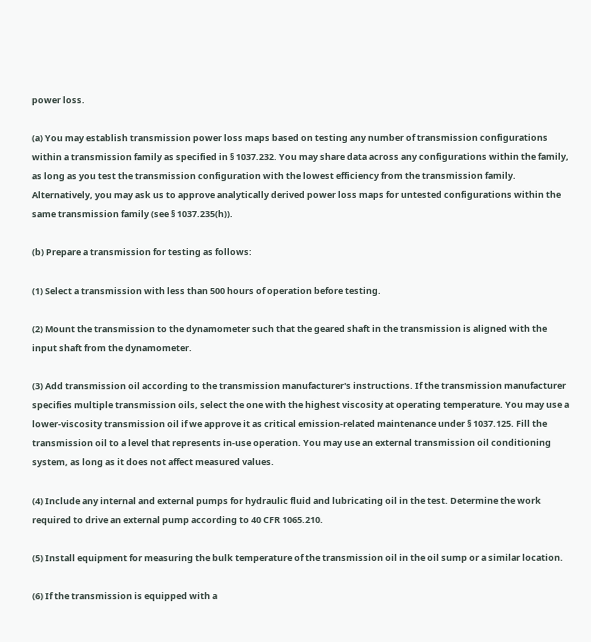power loss.

(a) You may establish transmission power loss maps based on testing any number of transmission configurations within a transmission family as specified in § 1037.232. You may share data across any configurations within the family, as long as you test the transmission configuration with the lowest efficiency from the transmission family. Alternatively, you may ask us to approve analytically derived power loss maps for untested configurations within the same transmission family (see § 1037.235(h)).

(b) Prepare a transmission for testing as follows:

(1) Select a transmission with less than 500 hours of operation before testing.

(2) Mount the transmission to the dynamometer such that the geared shaft in the transmission is aligned with the input shaft from the dynamometer.

(3) Add transmission oil according to the transmission manufacturer's instructions. If the transmission manufacturer specifies multiple transmission oils, select the one with the highest viscosity at operating temperature. You may use a lower-viscosity transmission oil if we approve it as critical emission-related maintenance under § 1037.125. Fill the transmission oil to a level that represents in-use operation. You may use an external transmission oil conditioning system, as long as it does not affect measured values.

(4) Include any internal and external pumps for hydraulic fluid and lubricating oil in the test. Determine the work required to drive an external pump according to 40 CFR 1065.210.

(5) Install equipment for measuring the bulk temperature of the transmission oil in the oil sump or a similar location.

(6) If the transmission is equipped with a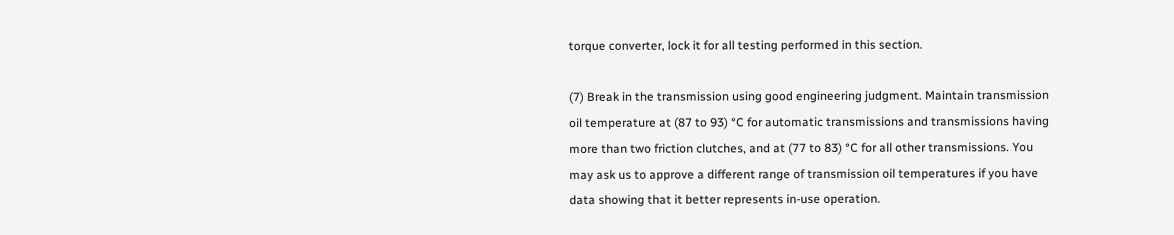torque converter, lock it for all testing performed in this section.

(7) Break in the transmission using good engineering judgment. Maintain transmission oil temperature at (87 to 93) °C for automatic transmissions and transmissions having more than two friction clutches, and at (77 to 83) °C for all other transmissions. You may ask us to approve a different range of transmission oil temperatures if you have data showing that it better represents in-use operation.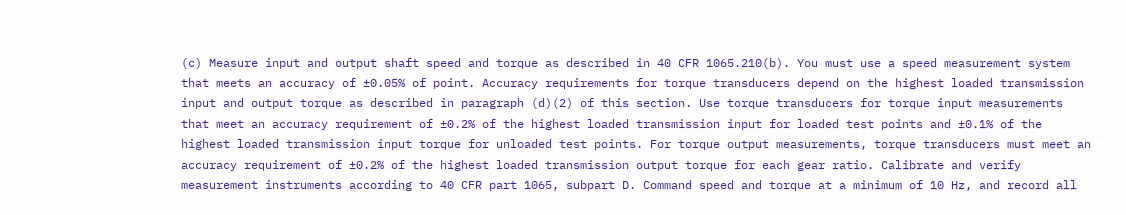(c) Measure input and output shaft speed and torque as described in 40 CFR 1065.210(b). You must use a speed measurement system that meets an accuracy of ±0.05% of point. Accuracy requirements for torque transducers depend on the highest loaded transmission input and output torque as described in paragraph (d)(2) of this section. Use torque transducers for torque input measurements that meet an accuracy requirement of ±0.2% of the highest loaded transmission input for loaded test points and ±0.1% of the highest loaded transmission input torque for unloaded test points. For torque output measurements, torque transducers must meet an accuracy requirement of ±0.2% of the highest loaded transmission output torque for each gear ratio. Calibrate and verify measurement instruments according to 40 CFR part 1065, subpart D. Command speed and torque at a minimum of 10 Hz, and record all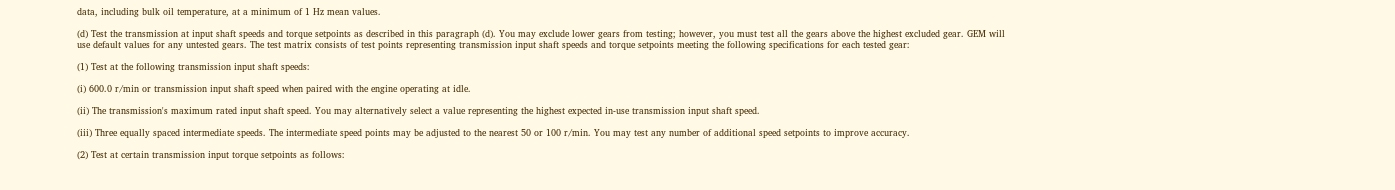data, including bulk oil temperature, at a minimum of 1 Hz mean values.

(d) Test the transmission at input shaft speeds and torque setpoints as described in this paragraph (d). You may exclude lower gears from testing; however, you must test all the gears above the highest excluded gear. GEM will use default values for any untested gears. The test matrix consists of test points representing transmission input shaft speeds and torque setpoints meeting the following specifications for each tested gear:

(1) Test at the following transmission input shaft speeds:

(i) 600.0 r/min or transmission input shaft speed when paired with the engine operating at idle.

(ii) The transmission's maximum rated input shaft speed. You may alternatively select a value representing the highest expected in-use transmission input shaft speed.

(iii) Three equally spaced intermediate speeds. The intermediate speed points may be adjusted to the nearest 50 or 100 r/min. You may test any number of additional speed setpoints to improve accuracy.

(2) Test at certain transmission input torque setpoints as follows: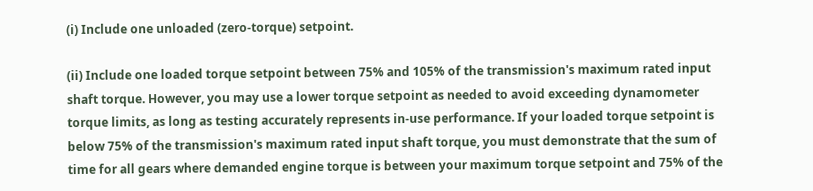(i) Include one unloaded (zero-torque) setpoint.

(ii) Include one loaded torque setpoint between 75% and 105% of the transmission's maximum rated input shaft torque. However, you may use a lower torque setpoint as needed to avoid exceeding dynamometer torque limits, as long as testing accurately represents in-use performance. If your loaded torque setpoint is below 75% of the transmission's maximum rated input shaft torque, you must demonstrate that the sum of time for all gears where demanded engine torque is between your maximum torque setpoint and 75% of the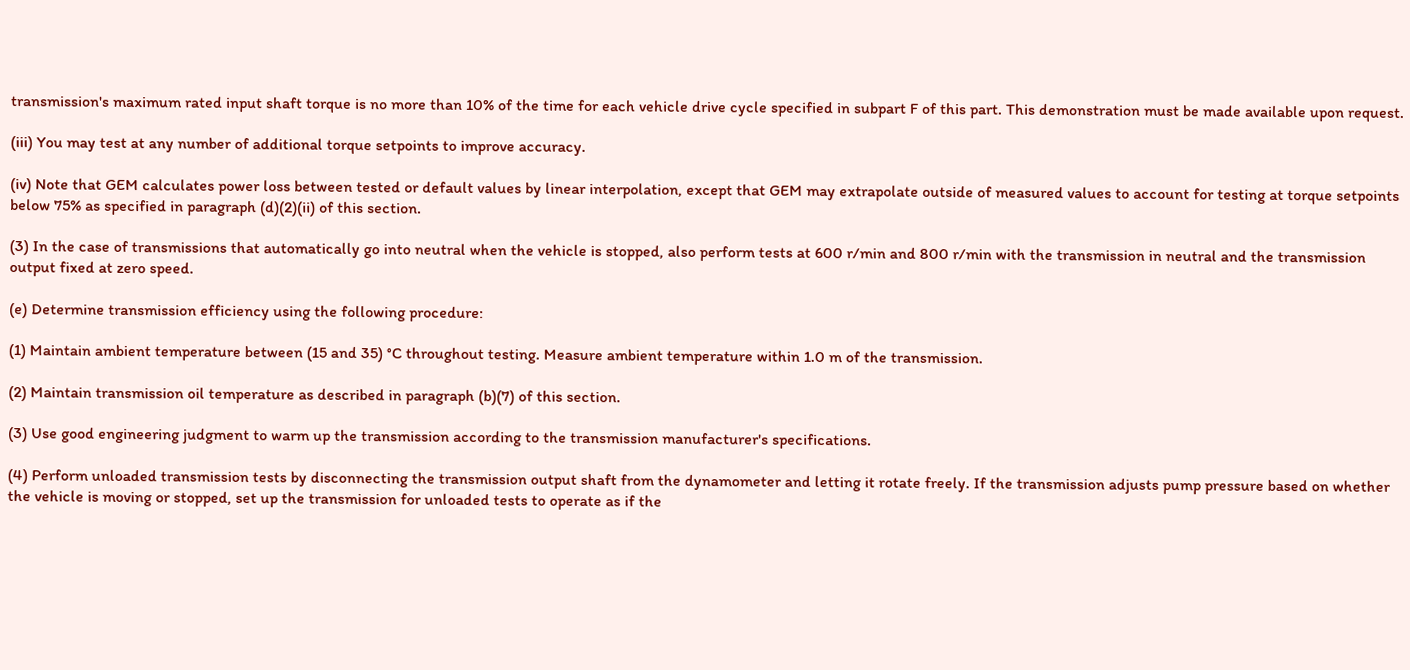transmission's maximum rated input shaft torque is no more than 10% of the time for each vehicle drive cycle specified in subpart F of this part. This demonstration must be made available upon request.

(iii) You may test at any number of additional torque setpoints to improve accuracy.

(iv) Note that GEM calculates power loss between tested or default values by linear interpolation, except that GEM may extrapolate outside of measured values to account for testing at torque setpoints below 75% as specified in paragraph (d)(2)(ii) of this section.

(3) In the case of transmissions that automatically go into neutral when the vehicle is stopped, also perform tests at 600 r/min and 800 r/min with the transmission in neutral and the transmission output fixed at zero speed.

(e) Determine transmission efficiency using the following procedure:

(1) Maintain ambient temperature between (15 and 35) °C throughout testing. Measure ambient temperature within 1.0 m of the transmission.

(2) Maintain transmission oil temperature as described in paragraph (b)(7) of this section.

(3) Use good engineering judgment to warm up the transmission according to the transmission manufacturer's specifications.

(4) Perform unloaded transmission tests by disconnecting the transmission output shaft from the dynamometer and letting it rotate freely. If the transmission adjusts pump pressure based on whether the vehicle is moving or stopped, set up the transmission for unloaded tests to operate as if the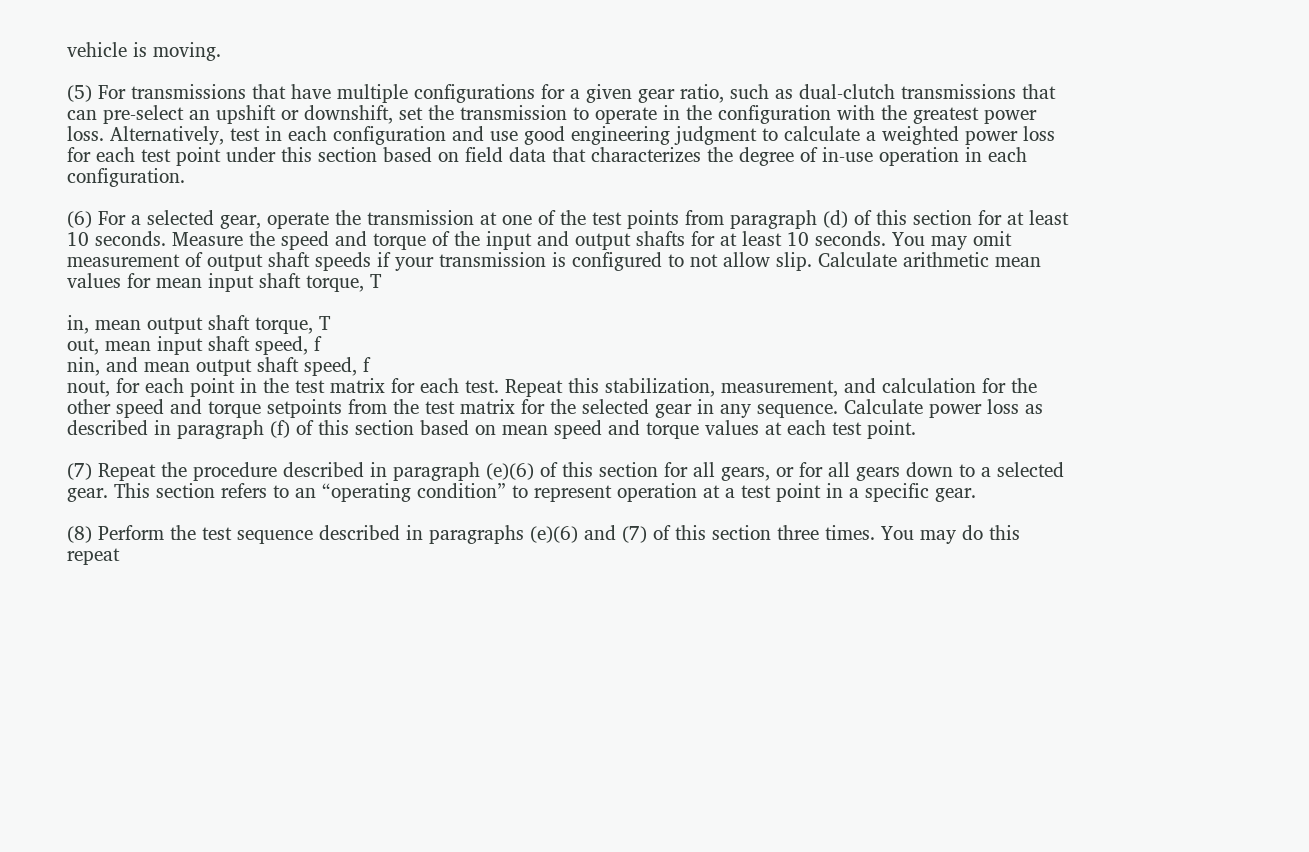vehicle is moving.

(5) For transmissions that have multiple configurations for a given gear ratio, such as dual-clutch transmissions that can pre-select an upshift or downshift, set the transmission to operate in the configuration with the greatest power loss. Alternatively, test in each configuration and use good engineering judgment to calculate a weighted power loss for each test point under this section based on field data that characterizes the degree of in-use operation in each configuration.

(6) For a selected gear, operate the transmission at one of the test points from paragraph (d) of this section for at least 10 seconds. Measure the speed and torque of the input and output shafts for at least 10 seconds. You may omit measurement of output shaft speeds if your transmission is configured to not allow slip. Calculate arithmetic mean values for mean input shaft torque, T

in, mean output shaft torque, T
out, mean input shaft speed, f
nin, and mean output shaft speed, f
nout, for each point in the test matrix for each test. Repeat this stabilization, measurement, and calculation for the other speed and torque setpoints from the test matrix for the selected gear in any sequence. Calculate power loss as described in paragraph (f) of this section based on mean speed and torque values at each test point.

(7) Repeat the procedure described in paragraph (e)(6) of this section for all gears, or for all gears down to a selected gear. This section refers to an “operating condition” to represent operation at a test point in a specific gear.

(8) Perform the test sequence described in paragraphs (e)(6) and (7) of this section three times. You may do this repeat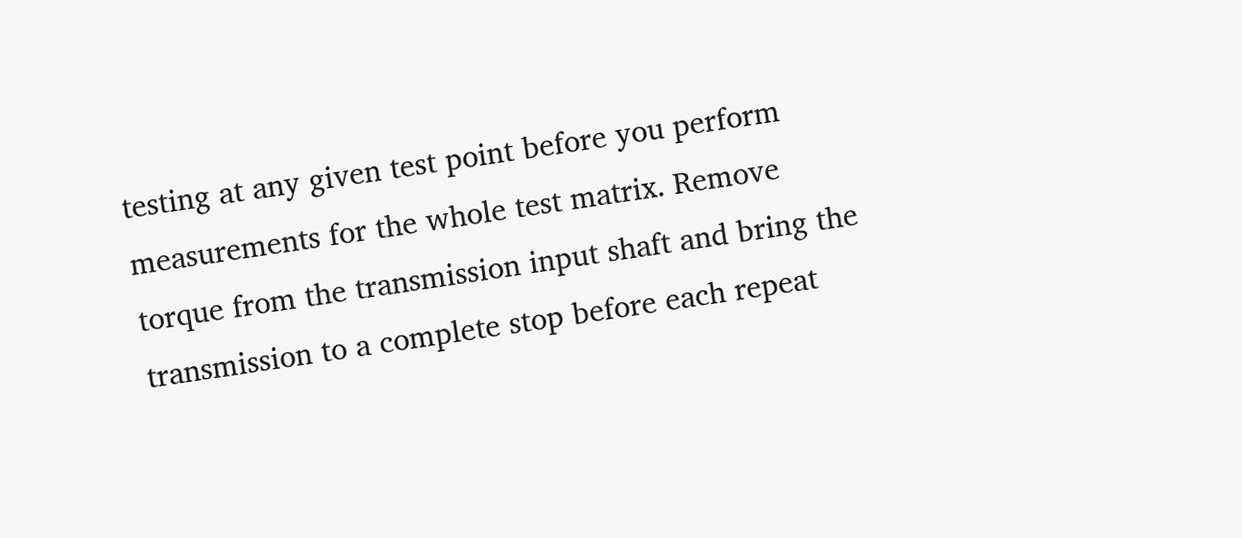testing at any given test point before you perform measurements for the whole test matrix. Remove torque from the transmission input shaft and bring the transmission to a complete stop before each repeat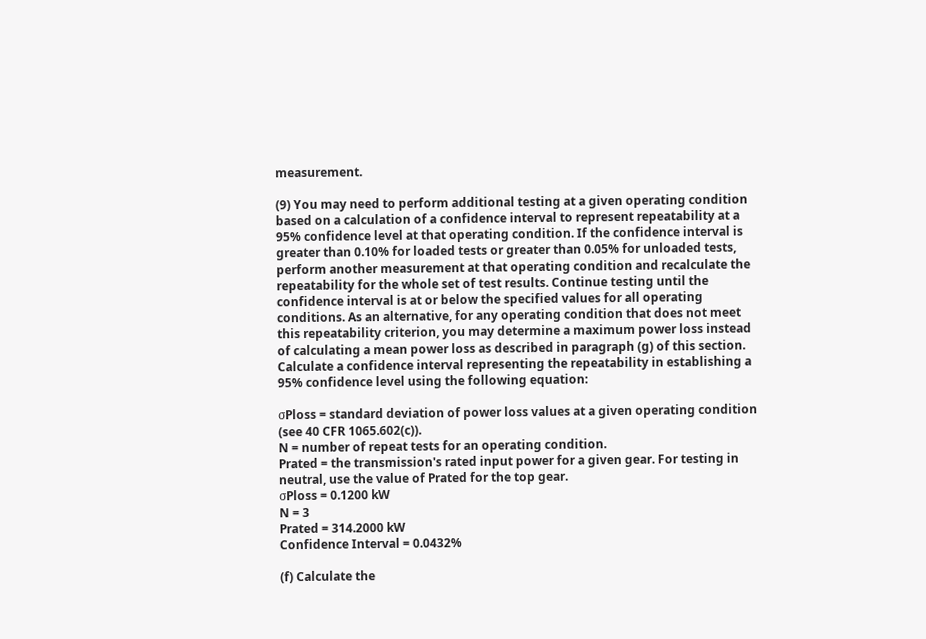measurement.

(9) You may need to perform additional testing at a given operating condition based on a calculation of a confidence interval to represent repeatability at a 95% confidence level at that operating condition. If the confidence interval is greater than 0.10% for loaded tests or greater than 0.05% for unloaded tests, perform another measurement at that operating condition and recalculate the repeatability for the whole set of test results. Continue testing until the confidence interval is at or below the specified values for all operating conditions. As an alternative, for any operating condition that does not meet this repeatability criterion, you may determine a maximum power loss instead of calculating a mean power loss as described in paragraph (g) of this section. Calculate a confidence interval representing the repeatability in establishing a 95% confidence level using the following equation:

σPloss = standard deviation of power loss values at a given operating condition (see 40 CFR 1065.602(c)).
N = number of repeat tests for an operating condition.
Prated = the transmission's rated input power for a given gear. For testing in neutral, use the value of Prated for the top gear.
σPloss = 0.1200 kW
N = 3
Prated = 314.2000 kW
Confidence Interval = 0.0432%

(f) Calculate the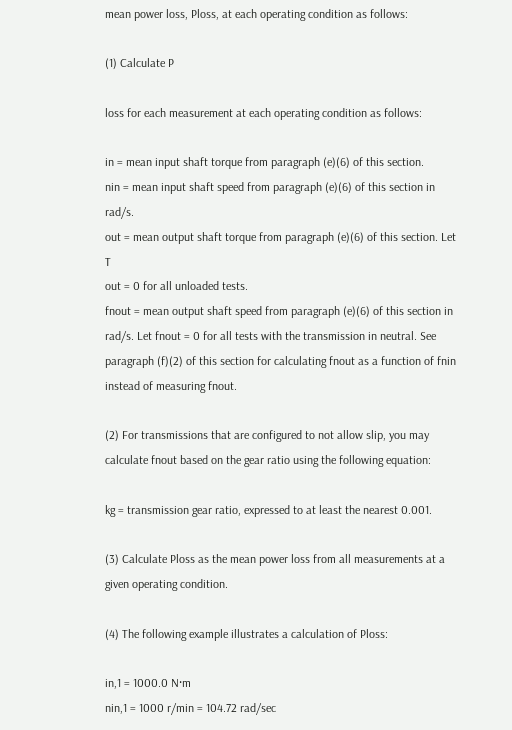mean power loss, Ploss, at each operating condition as follows:

(1) Calculate P

loss for each measurement at each operating condition as follows:

in = mean input shaft torque from paragraph (e)(6) of this section.
nin = mean input shaft speed from paragraph (e)(6) of this section in rad/s.
out = mean output shaft torque from paragraph (e)(6) of this section. Let T
out = 0 for all unloaded tests.
fnout = mean output shaft speed from paragraph (e)(6) of this section in rad/s. Let fnout = 0 for all tests with the transmission in neutral. See paragraph (f)(2) of this section for calculating fnout as a function of fnin instead of measuring fnout.

(2) For transmissions that are configured to not allow slip, you may calculate fnout based on the gear ratio using the following equation:

kg = transmission gear ratio, expressed to at least the nearest 0.001.

(3) Calculate Ploss as the mean power loss from all measurements at a given operating condition.

(4) The following example illustrates a calculation of Ploss:

in,1 = 1000.0 N·m
nin,1 = 1000 r/min = 104.72 rad/sec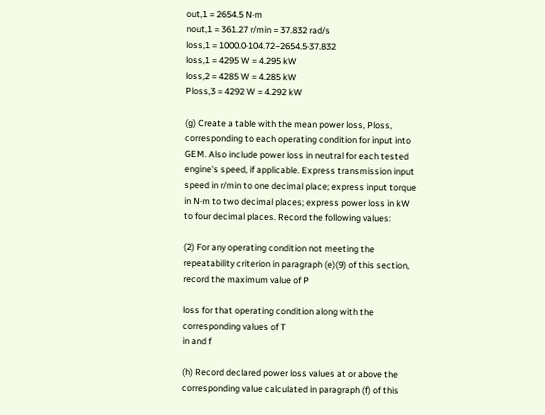out,1 = 2654.5 N·m
nout,1 = 361.27 r/min = 37.832 rad/s
loss,1 = 1000.0·104.72−2654.5·37.832
loss,1 = 4295 W = 4.295 kW
loss,2 = 4285 W = 4.285 kW
Ploss,3 = 4292 W = 4.292 kW

(g) Create a table with the mean power loss, Ploss, corresponding to each operating condition for input into GEM. Also include power loss in neutral for each tested engine's speed, if applicable. Express transmission input speed in r/min to one decimal place; express input torque in N·m to two decimal places; express power loss in kW to four decimal places. Record the following values:

(2) For any operating condition not meeting the repeatability criterion in paragraph (e)(9) of this section, record the maximum value of P

loss for that operating condition along with the corresponding values of T
in and f

(h) Record declared power loss values at or above the corresponding value calculated in paragraph (f) of this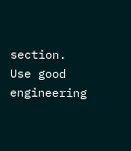section. Use good engineering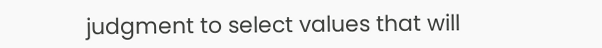judgment to select values that will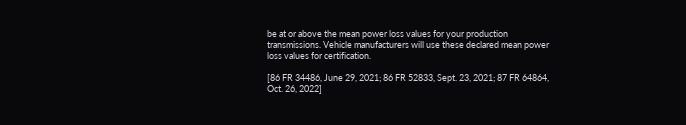be at or above the mean power loss values for your production transmissions. Vehicle manufacturers will use these declared mean power loss values for certification.

[86 FR 34486, June 29, 2021; 86 FR 52833, Sept. 23, 2021; 87 FR 64864, Oct. 26, 2022]